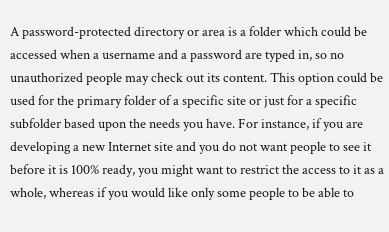A password-protected directory or area is a folder which could be accessed when a username and a password are typed in, so no unauthorized people may check out its content. This option could be used for the primary folder of a specific site or just for a specific subfolder based upon the needs you have. For instance, if you are developing a new Internet site and you do not want people to see it before it is 100% ready, you might want to restrict the access to it as a whole, whereas if you would like only some people to be able to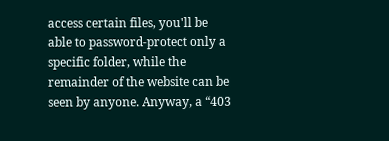access certain files, you'll be able to password-protect only a specific folder, while the remainder of the website can be seen by anyone. Anyway, a “403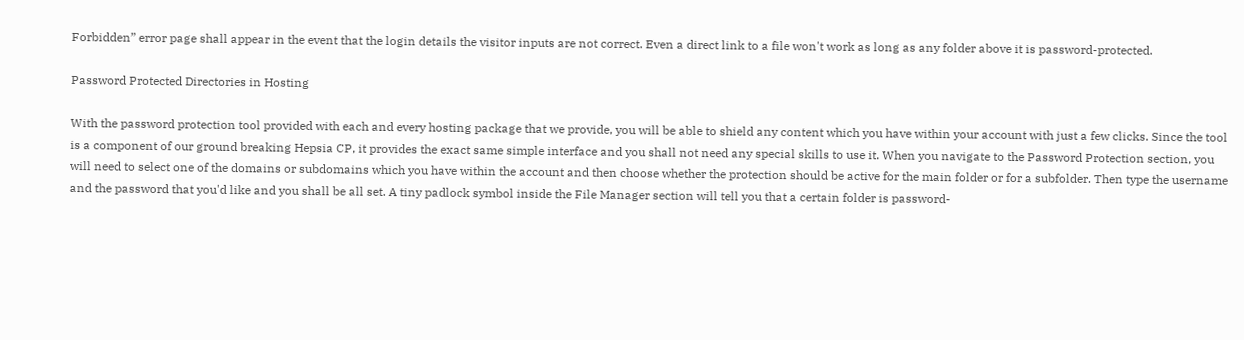Forbidden” error page shall appear in the event that the login details the visitor inputs are not correct. Even a direct link to a file won't work as long as any folder above it is password-protected.

Password Protected Directories in Hosting

With the password protection tool provided with each and every hosting package that we provide, you will be able to shield any content which you have within your account with just a few clicks. Since the tool is a component of our ground breaking Hepsia CP, it provides the exact same simple interface and you shall not need any special skills to use it. When you navigate to the Password Protection section, you will need to select one of the domains or subdomains which you have within the account and then choose whether the protection should be active for the main folder or for a subfolder. Then type the username and the password that you'd like and you shall be all set. A tiny padlock symbol inside the File Manager section will tell you that a certain folder is password-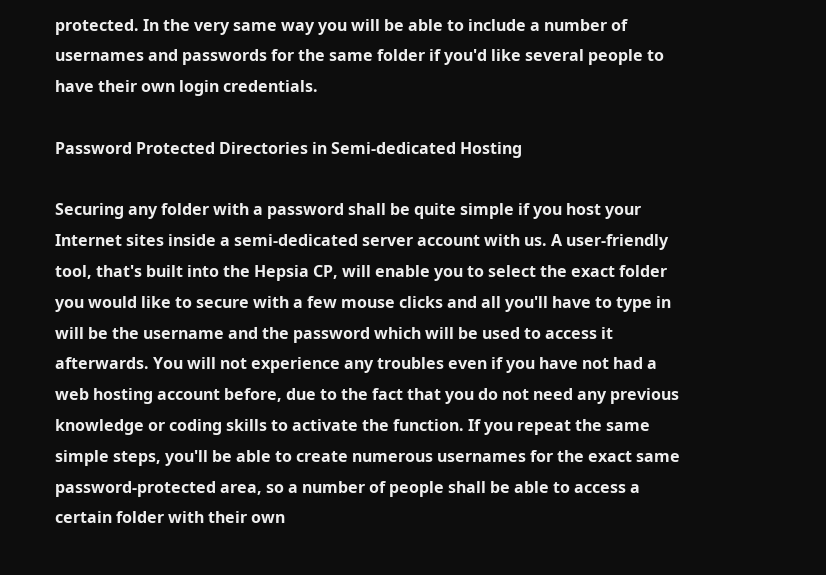protected. In the very same way you will be able to include a number of usernames and passwords for the same folder if you'd like several people to have their own login credentials.

Password Protected Directories in Semi-dedicated Hosting

Securing any folder with a password shall be quite simple if you host your Internet sites inside a semi-dedicated server account with us. A user-friendly tool, that's built into the Hepsia CP, will enable you to select the exact folder you would like to secure with a few mouse clicks and all you'll have to type in will be the username and the password which will be used to access it afterwards. You will not experience any troubles even if you have not had a web hosting account before, due to the fact that you do not need any previous knowledge or coding skills to activate the function. If you repeat the same simple steps, you'll be able to create numerous usernames for the exact same password-protected area, so a number of people shall be able to access a certain folder with their own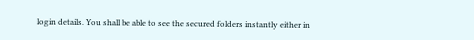login details. You shall be able to see the secured folders instantly either in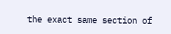the exact same section of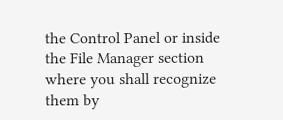the Control Panel or inside the File Manager section where you shall recognize them by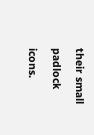their small padlock icons.